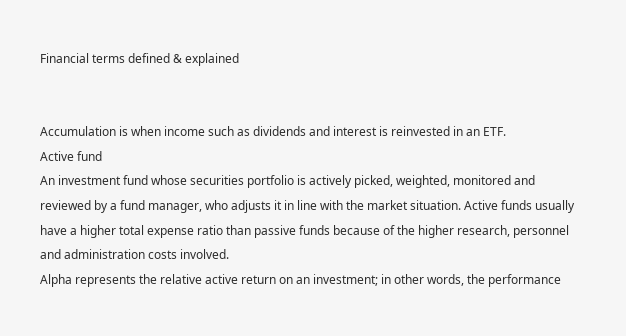Financial terms defined & explained


Accumulation is when income such as dividends and interest is reinvested in an ETF.
Active fund
An investment fund whose securities portfolio is actively picked, weighted, monitored and reviewed by a fund manager, who adjusts it in line with the market situation. Active funds usually have a higher total expense ratio than passive funds because of the higher research, personnel and administration costs involved.
Alpha represents the relative active return on an investment; in other words, the performance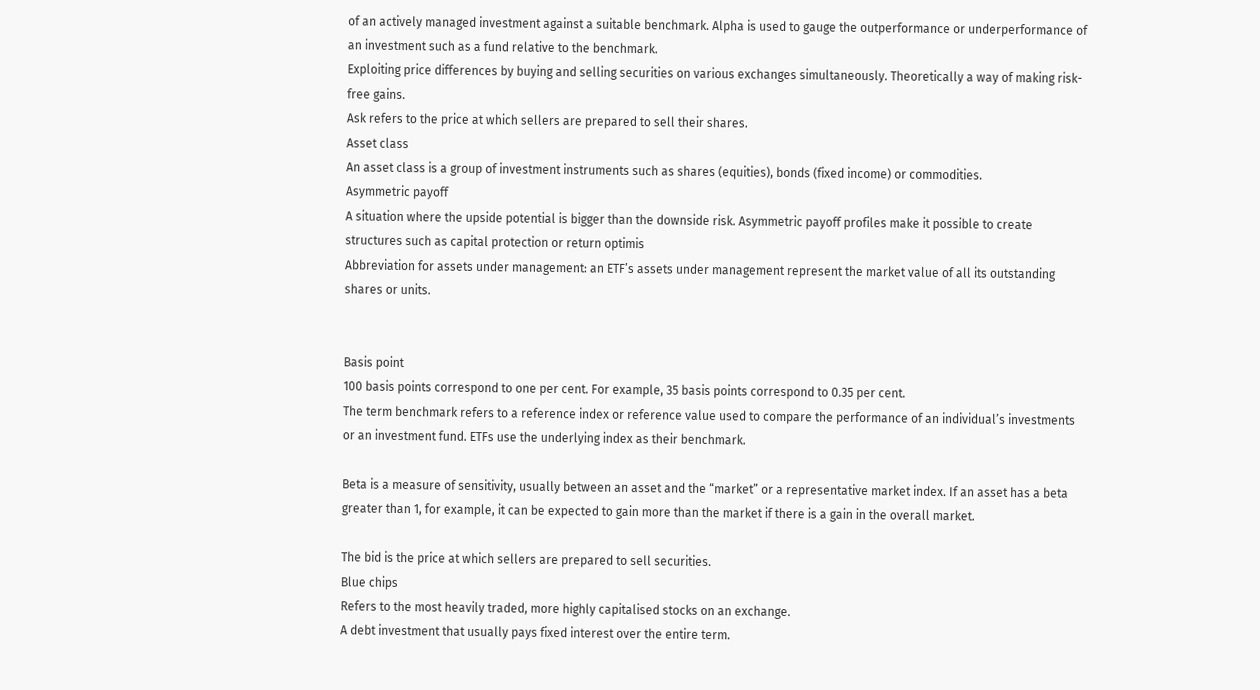of an actively managed investment against a suitable benchmark. Alpha is used to gauge the outperformance or underperformance of an investment such as a fund relative to the benchmark.
Exploiting price differences by buying and selling securities on various exchanges simultaneously. Theoretically a way of making risk-free gains.
Ask refers to the price at which sellers are prepared to sell their shares.
Asset class
An asset class is a group of investment instruments such as shares (equities), bonds (fixed income) or commodities.
Asymmetric payoff
A situation where the upside potential is bigger than the downside risk. Asymmetric payoff profiles make it possible to create structures such as capital protection or return optimis
Abbreviation for assets under management: an ETF’s assets under management represent the market value of all its outstanding shares or units.


Basis point
100 basis points correspond to one per cent. For example, 35 basis points correspond to 0.35 per cent.
The term benchmark refers to a reference index or reference value used to compare the performance of an individual’s investments or an investment fund. ETFs use the underlying index as their benchmark.

Beta is a measure of sensitivity, usually between an asset and the “market” or a representative market index. If an asset has a beta greater than 1, for example, it can be expected to gain more than the market if there is a gain in the overall market.

The bid is the price at which sellers are prepared to sell securities.
Blue chips
Refers to the most heavily traded, more highly capitalised stocks on an exchange.
A debt investment that usually pays fixed interest over the entire term.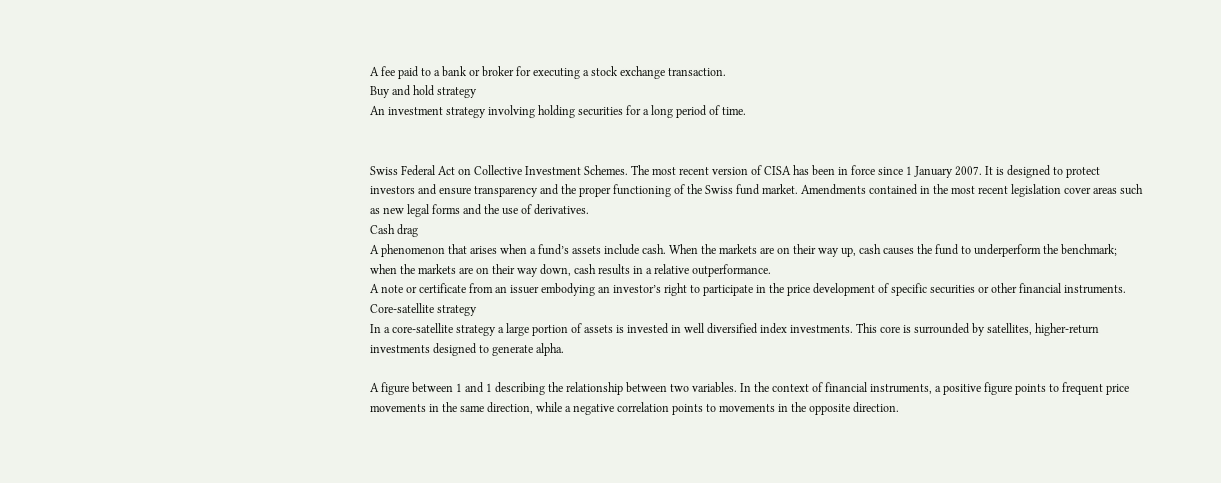A fee paid to a bank or broker for executing a stock exchange transaction.
Buy and hold strategy
An investment strategy involving holding securities for a long period of time.


Swiss Federal Act on Collective Investment Schemes. The most recent version of CISA has been in force since 1 January 2007. It is designed to protect investors and ensure transparency and the proper functioning of the Swiss fund market. Amendments contained in the most recent legislation cover areas such as new legal forms and the use of derivatives.
Cash drag
A phenomenon that arises when a fund’s assets include cash. When the markets are on their way up, cash causes the fund to underperform the benchmark; when the markets are on their way down, cash results in a relative outperformance.
A note or certificate from an issuer embodying an investor’s right to participate in the price development of specific securities or other financial instruments.
Core-satellite strategy
In a core-satellite strategy a large portion of assets is invested in well diversified index investments. This core is surrounded by satellites, higher-return investments designed to generate alpha.

A figure between 1 and 1 describing the relationship between two variables. In the context of financial instruments, a positive figure points to frequent price movements in the same direction, while a negative correlation points to movements in the opposite direction.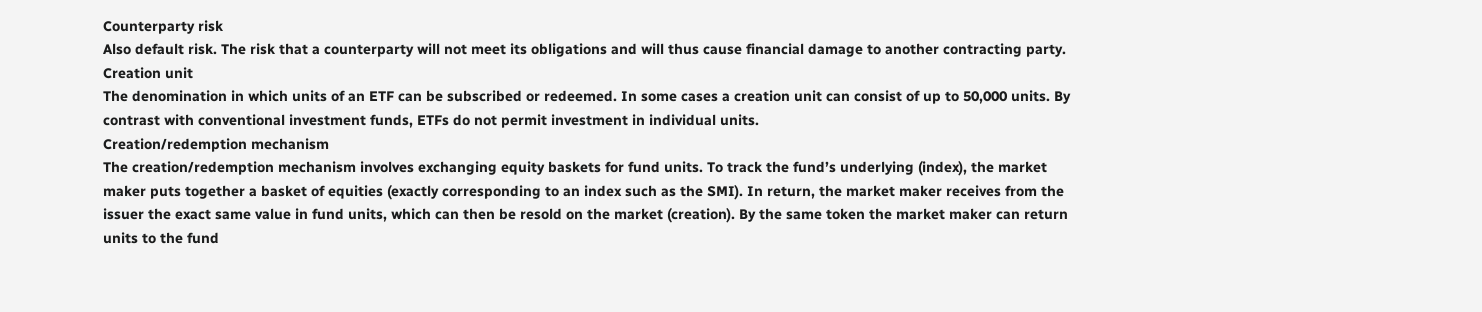Counterparty risk
Also default risk. The risk that a counterparty will not meet its obligations and will thus cause financial damage to another contracting party.
Creation unit
The denomination in which units of an ETF can be subscribed or redeemed. In some cases a creation unit can consist of up to 50,000 units. By contrast with conventional investment funds, ETFs do not permit investment in individual units.
Creation/redemption mechanism
The creation/redemption mechanism involves exchanging equity baskets for fund units. To track the fund’s underlying (index), the market maker puts together a basket of equities (exactly corresponding to an index such as the SMI). In return, the market maker receives from the issuer the exact same value in fund units, which can then be resold on the market (creation). By the same token the market maker can return units to the fund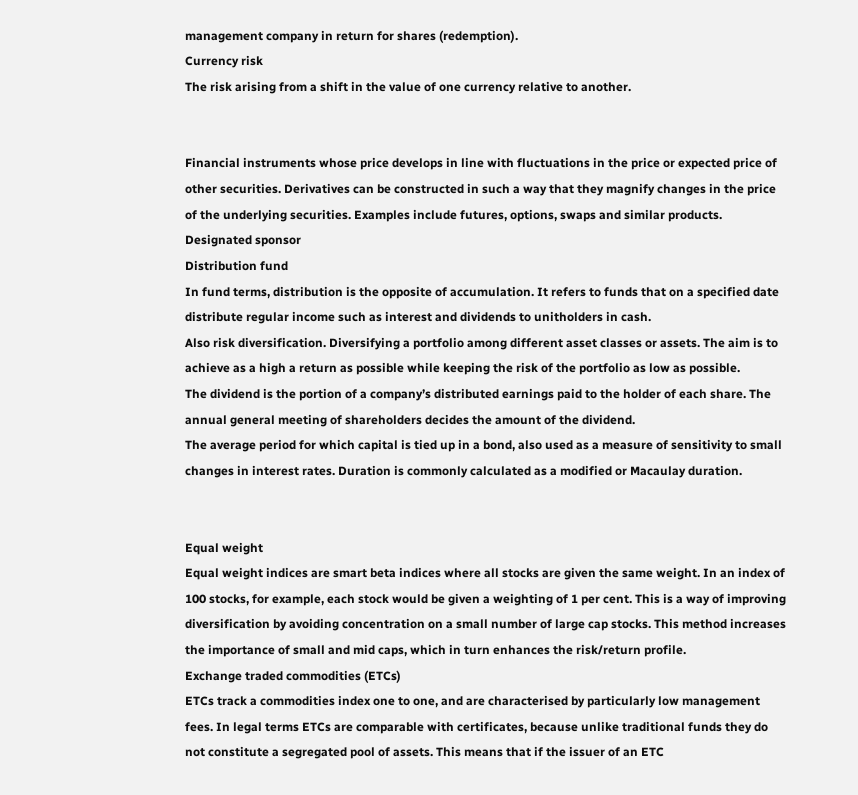management company in return for shares (redemption).
Currency risk
The risk arising from a shift in the value of one currency relative to another.


Financial instruments whose price develops in line with fluctuations in the price or expected price of other securities. Derivatives can be constructed in such a way that they magnify changes in the price of the underlying securities. Examples include futures, options, swaps and similar products.
Designated sponsor
Distribution fund
In fund terms, distribution is the opposite of accumulation. It refers to funds that on a specified date distribute regular income such as interest and dividends to unitholders in cash.
Also risk diversification. Diversifying a portfolio among different asset classes or assets. The aim is to achieve as a high a return as possible while keeping the risk of the portfolio as low as possible.
The dividend is the portion of a company’s distributed earnings paid to the holder of each share. The annual general meeting of shareholders decides the amount of the dividend.
The average period for which capital is tied up in a bond, also used as a measure of sensitivity to small changes in interest rates. Duration is commonly calculated as a modified or Macaulay duration.


Equal weight
Equal weight indices are smart beta indices where all stocks are given the same weight. In an index of 100 stocks, for example, each stock would be given a weighting of 1 per cent. This is a way of improving diversification by avoiding concentration on a small number of large cap stocks. This method increases the importance of small and mid caps, which in turn enhances the risk/return profile.
Exchange traded commodities (ETCs)
ETCs track a commodities index one to one, and are characterised by particularly low management fees. In legal terms ETCs are comparable with certificates, because unlike traditional funds they do not constitute a segregated pool of assets. This means that if the issuer of an ETC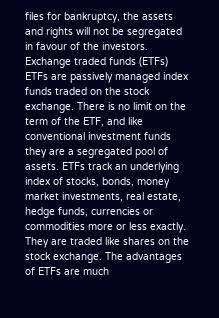files for bankruptcy, the assets and rights will not be segregated in favour of the investors.
Exchange traded funds (ETFs)
ETFs are passively managed index funds traded on the stock exchange. There is no limit on the term of the ETF, and like conventional investment funds they are a segregated pool of assets. ETFs track an underlying index of stocks, bonds, money market investments, real estate, hedge funds, currencies or commodities more or less exactly. They are traded like shares on the stock exchange. The advantages of ETFs are much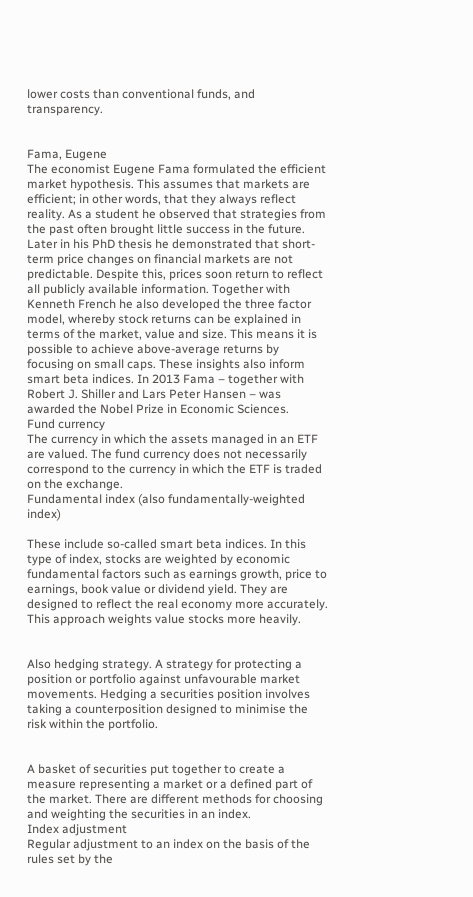lower costs than conventional funds, and transparency.


Fama, Eugene
The economist Eugene Fama formulated the efficient market hypothesis. This assumes that markets are efficient; in other words, that they always reflect reality. As a student he observed that strategies from the past often brought little success in the future. Later in his PhD thesis he demonstrated that short-term price changes on financial markets are not predictable. Despite this, prices soon return to reflect all publicly available information. Together with Kenneth French he also developed the three factor model, whereby stock returns can be explained in terms of the market, value and size. This means it is possible to achieve above-average returns by focusing on small caps. These insights also inform smart beta indices. In 2013 Fama – together with Robert J. Shiller and Lars Peter Hansen – was awarded the Nobel Prize in Economic Sciences.
Fund currency
The currency in which the assets managed in an ETF are valued. The fund currency does not necessarily correspond to the currency in which the ETF is traded on the exchange.
Fundamental index (also fundamentally-weighted index)

These include so-called smart beta indices. In this type of index, stocks are weighted by economic fundamental factors such as earnings growth, price to earnings, book value or dividend yield. They are designed to reflect the real economy more accurately. This approach weights value stocks more heavily.


Also hedging strategy. A strategy for protecting a position or portfolio against unfavourable market movements. Hedging a securities position involves taking a counterposition designed to minimise the risk within the portfolio.


A basket of securities put together to create a measure representing a market or a defined part of the market. There are different methods for choosing and weighting the securities in an index.
Index adjustment
Regular adjustment to an index on the basis of the rules set by the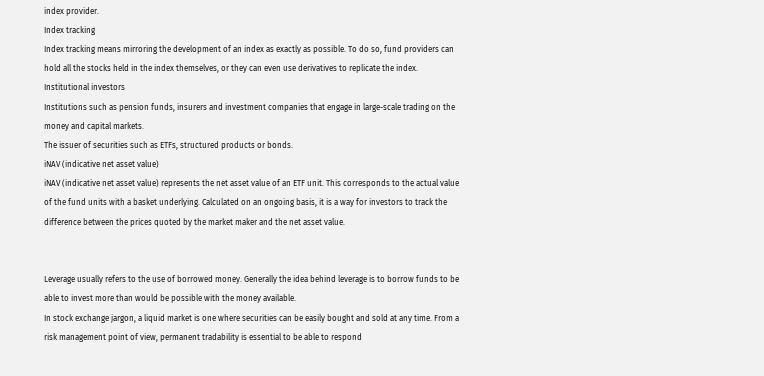index provider.
Index tracking
Index tracking means mirroring the development of an index as exactly as possible. To do so, fund providers can hold all the stocks held in the index themselves, or they can even use derivatives to replicate the index.
Institutional investors
Institutions such as pension funds, insurers and investment companies that engage in large-scale trading on the money and capital markets.
The issuer of securities such as ETFs, structured products or bonds.
iNAV (indicative net asset value)
iNAV (indicative net asset value) represents the net asset value of an ETF unit. This corresponds to the actual value of the fund units with a basket underlying. Calculated on an ongoing basis, it is a way for investors to track the difference between the prices quoted by the market maker and the net asset value.


Leverage usually refers to the use of borrowed money. Generally the idea behind leverage is to borrow funds to be able to invest more than would be possible with the money available.
In stock exchange jargon, a liquid market is one where securities can be easily bought and sold at any time. From a risk management point of view, permanent tradability is essential to be able to respond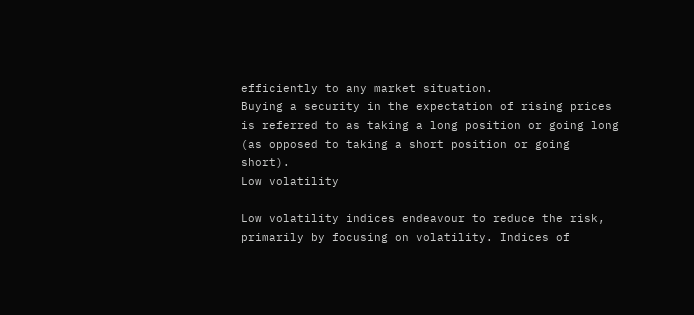efficiently to any market situation.
Buying a security in the expectation of rising prices is referred to as taking a long position or going long (as opposed to taking a short position or going short).
Low volatility

Low volatility indices endeavour to reduce the risk, primarily by focusing on volatility. Indices of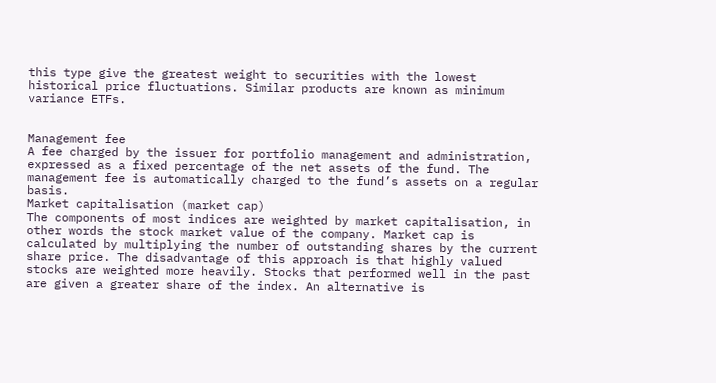this type give the greatest weight to securities with the lowest historical price fluctuations. Similar products are known as minimum variance ETFs.


Management fee
A fee charged by the issuer for portfolio management and administration, expressed as a fixed percentage of the net assets of the fund. The management fee is automatically charged to the fund’s assets on a regular basis.
Market capitalisation (market cap)
The components of most indices are weighted by market capitalisation, in other words the stock market value of the company. Market cap is calculated by multiplying the number of outstanding shares by the current share price. The disadvantage of this approach is that highly valued stocks are weighted more heavily. Stocks that performed well in the past are given a greater share of the index. An alternative is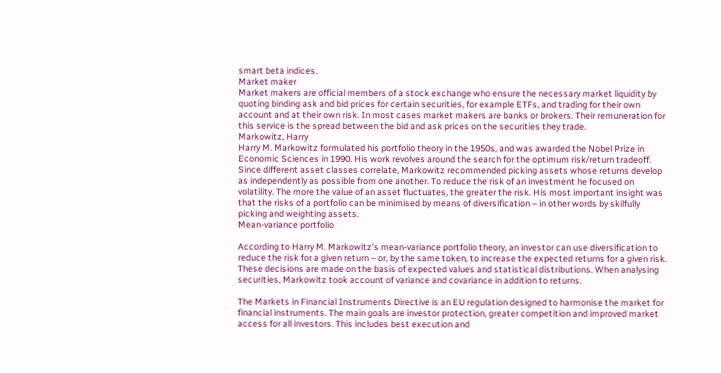smart beta indices.
Market maker
Market makers are official members of a stock exchange who ensure the necessary market liquidity by quoting binding ask and bid prices for certain securities, for example ETFs, and trading for their own account and at their own risk. In most cases market makers are banks or brokers. Their remuneration for this service is the spread between the bid and ask prices on the securities they trade.
Markowitz, Harry
Harry M. Markowitz formulated his portfolio theory in the 1950s, and was awarded the Nobel Prize in Economic Sciences in 1990. His work revolves around the search for the optimum risk/return tradeoff. Since different asset classes correlate, Markowitz recommended picking assets whose returns develop as independently as possible from one another. To reduce the risk of an investment he focused on volatility. The more the value of an asset fluctuates, the greater the risk. His most important insight was that the risks of a portfolio can be minimised by means of diversification – in other words by skilfully picking and weighting assets.
Mean-variance portfolio

According to Harry M. Markowitz’s mean-variance portfolio theory, an investor can use diversification to reduce the risk for a given return – or, by the same token, to increase the expected returns for a given risk. These decisions are made on the basis of expected values and statistical distributions. When analysing securities, Markowitz took account of variance and covariance in addition to returns.

The Markets in Financial Instruments Directive is an EU regulation designed to harmonise the market for financial instruments. The main goals are investor protection, greater competition and improved market access for all investors. This includes best execution and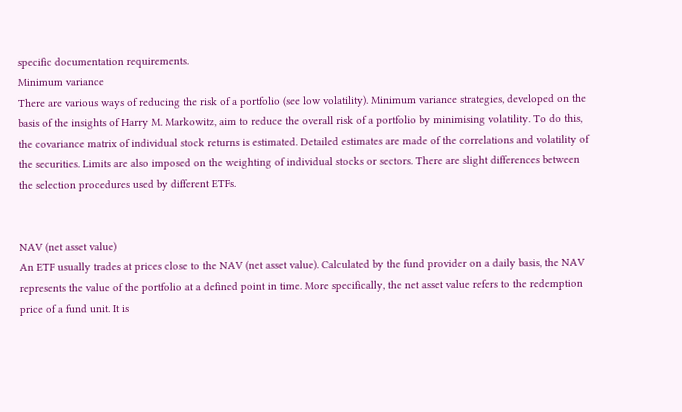specific documentation requirements.
Minimum variance
There are various ways of reducing the risk of a portfolio (see low volatility). Minimum variance strategies, developed on the basis of the insights of Harry M. Markowitz, aim to reduce the overall risk of a portfolio by minimising volatility. To do this, the covariance matrix of individual stock returns is estimated. Detailed estimates are made of the correlations and volatility of the securities. Limits are also imposed on the weighting of individual stocks or sectors. There are slight differences between the selection procedures used by different ETFs.


NAV (net asset value)
An ETF usually trades at prices close to the NAV (net asset value). Calculated by the fund provider on a daily basis, the NAV represents the value of the portfolio at a defined point in time. More specifically, the net asset value refers to the redemption price of a fund unit. It is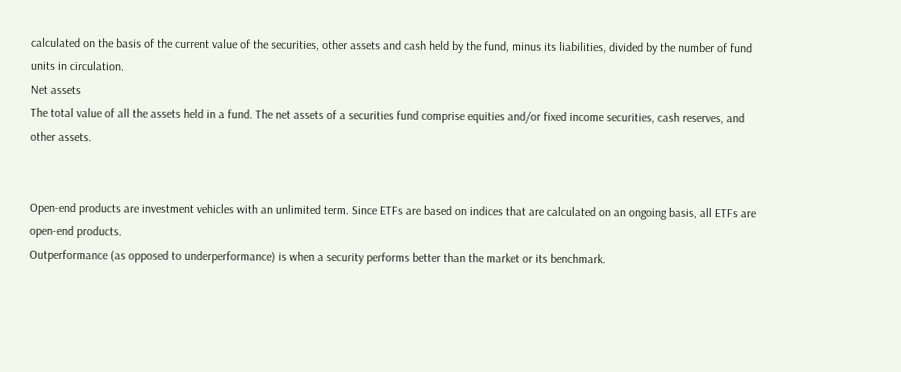calculated on the basis of the current value of the securities, other assets and cash held by the fund, minus its liabilities, divided by the number of fund units in circulation.
Net assets
The total value of all the assets held in a fund. The net assets of a securities fund comprise equities and/or fixed income securities, cash reserves, and other assets.


Open-end products are investment vehicles with an unlimited term. Since ETFs are based on indices that are calculated on an ongoing basis, all ETFs are open-end products.
Outperformance (as opposed to underperformance) is when a security performs better than the market or its benchmark.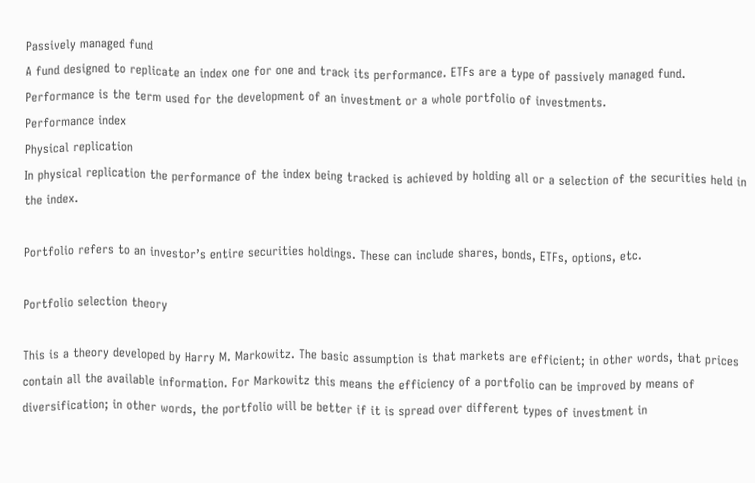Passively managed fund
A fund designed to replicate an index one for one and track its performance. ETFs are a type of passively managed fund.
Performance is the term used for the development of an investment or a whole portfolio of investments.
Performance index
Physical replication
In physical replication the performance of the index being tracked is achieved by holding all or a selection of the securities held in the index.

Portfolio refers to an investor’s entire securities holdings. These can include shares, bonds, ETFs, options, etc.

Portfolio selection theory

This is a theory developed by Harry M. Markowitz. The basic assumption is that markets are efficient; in other words, that prices contain all the available information. For Markowitz this means the efficiency of a portfolio can be improved by means of diversification; in other words, the portfolio will be better if it is spread over different types of investment in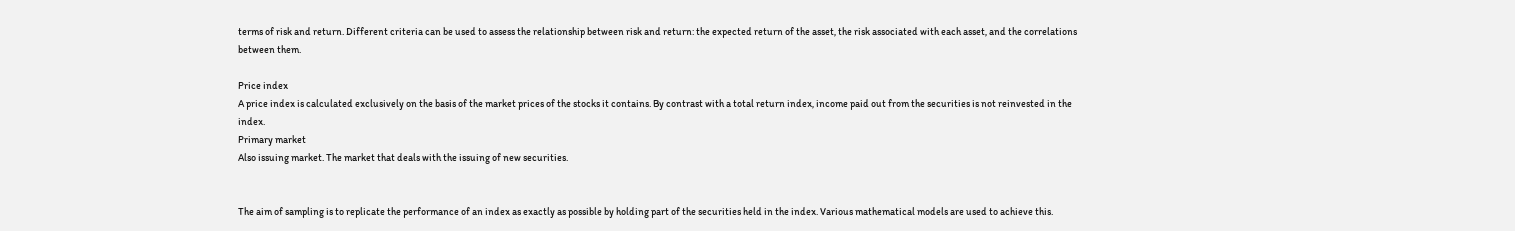terms of risk and return. Different criteria can be used to assess the relationship between risk and return: the expected return of the asset, the risk associated with each asset, and the correlations between them.

Price index
A price index is calculated exclusively on the basis of the market prices of the stocks it contains. By contrast with a total return index, income paid out from the securities is not reinvested in the index.
Primary market
Also issuing market. The market that deals with the issuing of new securities.


The aim of sampling is to replicate the performance of an index as exactly as possible by holding part of the securities held in the index. Various mathematical models are used to achieve this.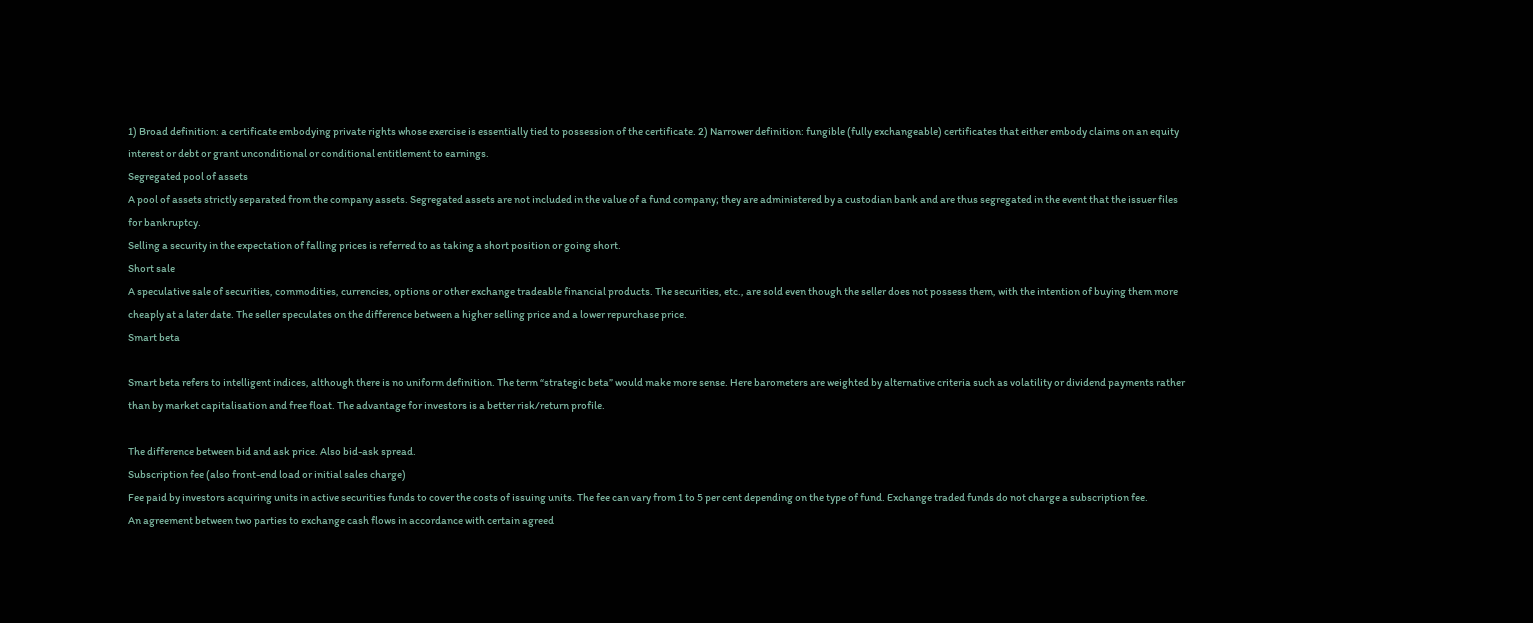1) Broad definition: a certificate embodying private rights whose exercise is essentially tied to possession of the certificate. 2) Narrower definition: fungible (fully exchangeable) certificates that either embody claims on an equity interest or debt or grant unconditional or conditional entitlement to earnings.
Segregated pool of assets
A pool of assets strictly separated from the company assets. Segregated assets are not included in the value of a fund company; they are administered by a custodian bank and are thus segregated in the event that the issuer files for bankruptcy.
Selling a security in the expectation of falling prices is referred to as taking a short position or going short.
Short sale
A speculative sale of securities, commodities, currencies, options or other exchange tradeable financial products. The securities, etc., are sold even though the seller does not possess them, with the intention of buying them more cheaply at a later date. The seller speculates on the difference between a higher selling price and a lower repurchase price.
Smart beta

Smart beta refers to intelligent indices, although there is no uniform definition. The term “strategic beta” would make more sense. Here barometers are weighted by alternative criteria such as volatility or dividend payments rather than by market capitalisation and free float. The advantage for investors is a better risk/return profile.

The difference between bid and ask price. Also bid-ask spread.
Subscription fee (also front-end load or initial sales charge)
Fee paid by investors acquiring units in active securities funds to cover the costs of issuing units. The fee can vary from 1 to 5 per cent depending on the type of fund. Exchange traded funds do not charge a subscription fee.
An agreement between two parties to exchange cash flows in accordance with certain agreed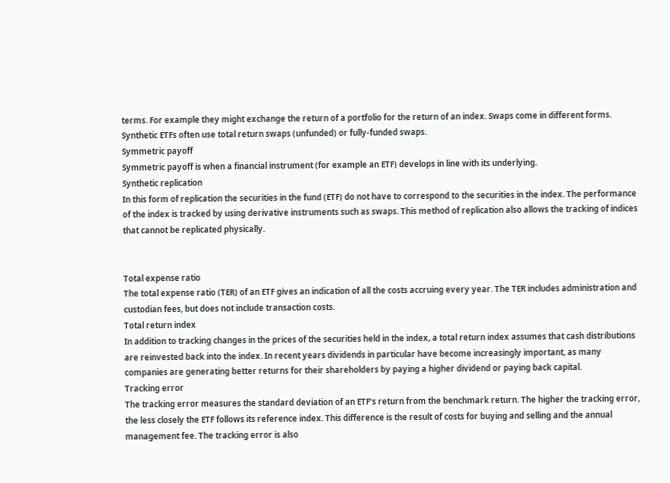terms. For example they might exchange the return of a portfolio for the return of an index. Swaps come in different forms. Synthetic ETFs often use total return swaps (unfunded) or fully-funded swaps.
Symmetric payoff
Symmetric payoff is when a financial instrument (for example an ETF) develops in line with its underlying.
Synthetic replication
In this form of replication the securities in the fund (ETF) do not have to correspond to the securities in the index. The performance of the index is tracked by using derivative instruments such as swaps. This method of replication also allows the tracking of indices that cannot be replicated physically.


Total expense ratio
The total expense ratio (TER) of an ETF gives an indication of all the costs accruing every year. The TER includes administration and custodian fees, but does not include transaction costs.
Total return index
In addition to tracking changes in the prices of the securities held in the index, a total return index assumes that cash distributions are reinvested back into the index. In recent years dividends in particular have become increasingly important, as many companies are generating better returns for their shareholders by paying a higher dividend or paying back capital.
Tracking error
The tracking error measures the standard deviation of an ETF’s return from the benchmark return. The higher the tracking error, the less closely the ETF follows its reference index. This difference is the result of costs for buying and selling and the annual management fee. The tracking error is also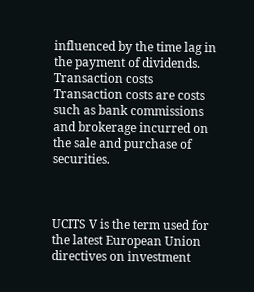influenced by the time lag in the payment of dividends.
Transaction costs
Transaction costs are costs such as bank commissions and brokerage incurred on the sale and purchase of securities.



UCITS V is the term used for the latest European Union directives on investment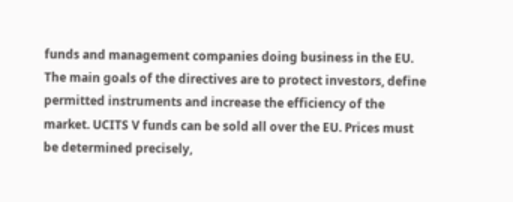funds and management companies doing business in the EU. The main goals of the directives are to protect investors, define permitted instruments and increase the efficiency of the market. UCITS V funds can be sold all over the EU. Prices must be determined precisely,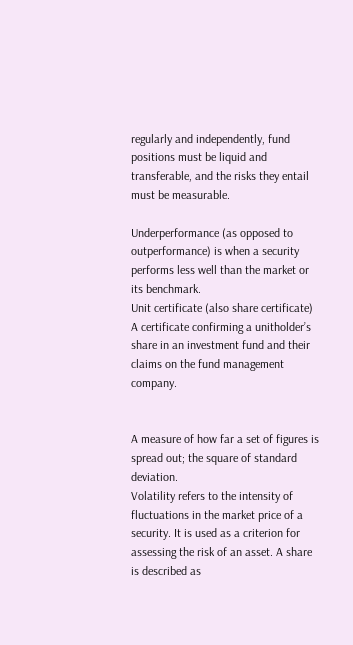regularly and independently, fund positions must be liquid and transferable, and the risks they entail must be measurable.

Underperformance (as opposed to outperformance) is when a security performs less well than the market or its benchmark.
Unit certificate (also share certificate)
A certificate confirming a unitholder’s share in an investment fund and their claims on the fund management company.


A measure of how far a set of figures is spread out; the square of standard deviation.
Volatility refers to the intensity of fluctuations in the market price of a security. It is used as a criterion for assessing the risk of an asset. A share is described as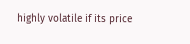highly volatile if its price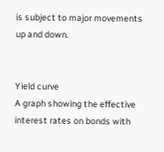is subject to major movements up and down.


Yield curve
A graph showing the effective interest rates on bonds with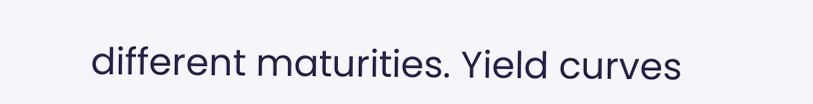different maturities. Yield curves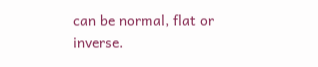can be normal, flat or inverse.